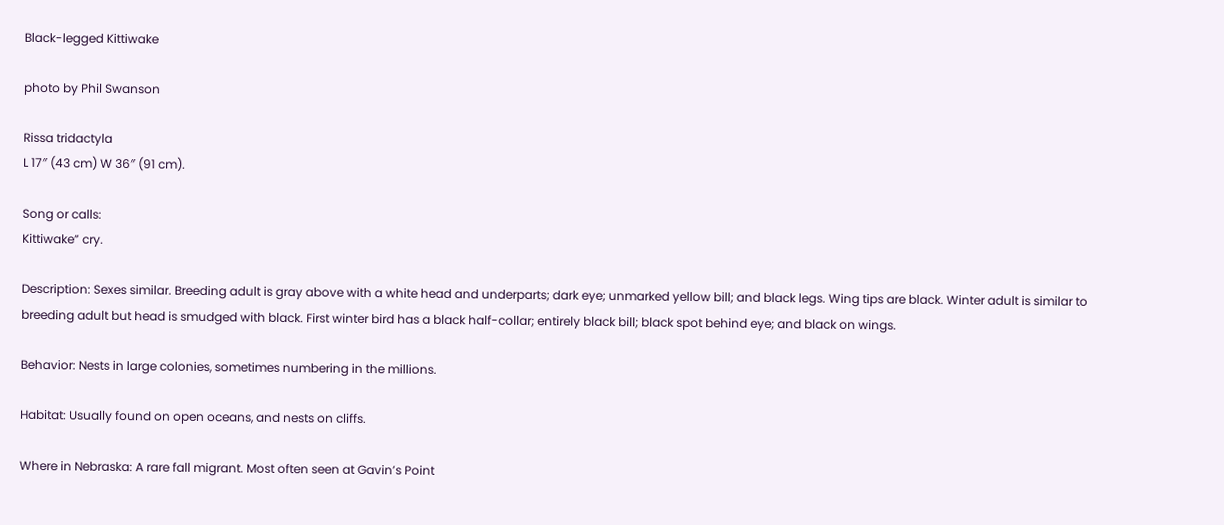Black-legged Kittiwake

photo by Phil Swanson

Rissa tridactyla
L 17″ (43 cm) W 36″ (91 cm).

Song or calls:
Kittiwake” cry.

Description: Sexes similar. Breeding adult is gray above with a white head and underparts; dark eye; unmarked yellow bill; and black legs. Wing tips are black. Winter adult is similar to breeding adult but head is smudged with black. First winter bird has a black half-collar; entirely black bill; black spot behind eye; and black on wings.

Behavior: Nests in large colonies, sometimes numbering in the millions.

Habitat: Usually found on open oceans, and nests on cliffs.

Where in Nebraska: A rare fall migrant. Most often seen at Gavin’s Point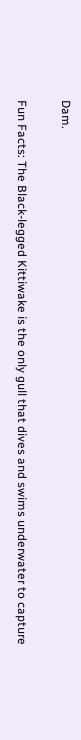Dam.

Fun Facts: The Black-legged Kittiwake is the only gull that dives and swims underwater to capture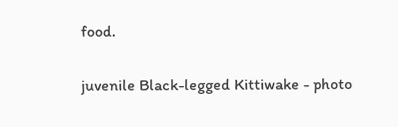food.

juvenile Black-legged Kittiwake - photo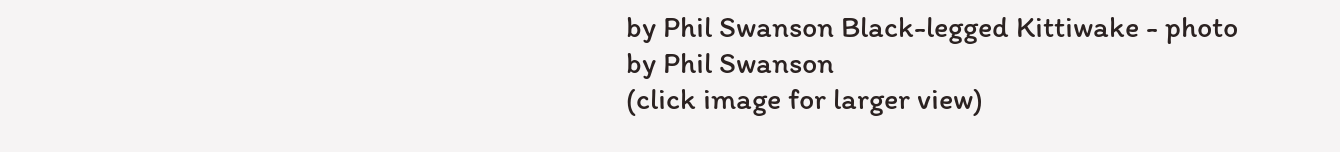by Phil Swanson Black-legged Kittiwake - photo by Phil Swanson
(click image for larger view)